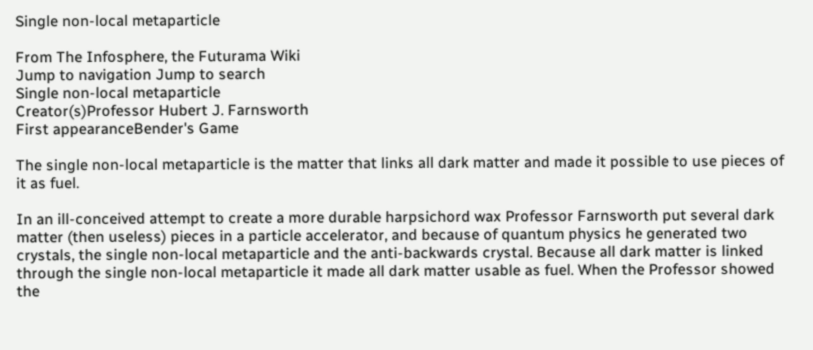Single non-local metaparticle

From The Infosphere, the Futurama Wiki
Jump to navigation Jump to search
Single non-local metaparticle
Creator(s)Professor Hubert J. Farnsworth
First appearanceBender's Game

The single non-local metaparticle is the matter that links all dark matter and made it possible to use pieces of it as fuel.

In an ill-conceived attempt to create a more durable harpsichord wax Professor Farnsworth put several dark matter (then useless) pieces in a particle accelerator, and because of quantum physics he generated two crystals, the single non-local metaparticle and the anti-backwards crystal. Because all dark matter is linked through the single non-local metaparticle it made all dark matter usable as fuel. When the Professor showed the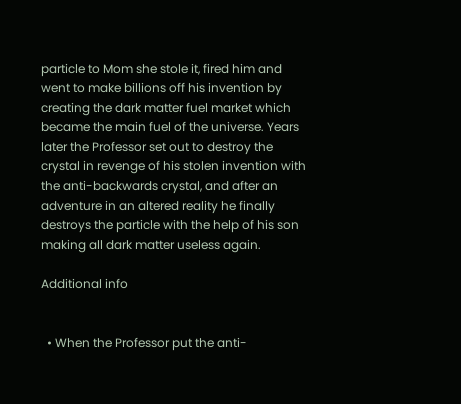particle to Mom she stole it, fired him and went to make billions off his invention by creating the dark matter fuel market which became the main fuel of the universe. Years later the Professor set out to destroy the crystal in revenge of his stolen invention with the anti-backwards crystal, and after an adventure in an altered reality he finally destroys the particle with the help of his son making all dark matter useless again.

Additional info


  • When the Professor put the anti-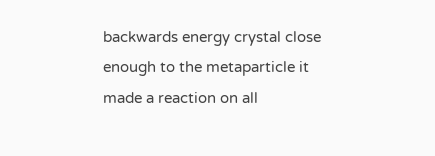backwards energy crystal close enough to the metaparticle it made a reaction on all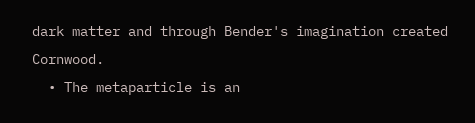dark matter and through Bender's imagination created Cornwood.
  • The metaparticle is an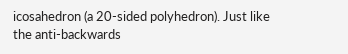icosahedron (a 20-sided polyhedron). Just like the anti-backwards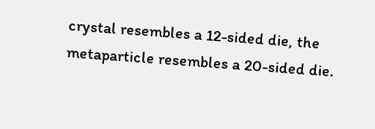crystal resembles a 12-sided die, the metaparticle resembles a 20-sided die.